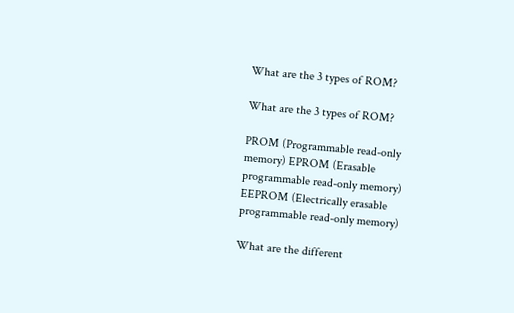What are the 3 types of ROM?

What are the 3 types of ROM?

PROM (Programmable read-only memory) EPROM (Erasable programmable read-only memory) EEPROM (Electrically erasable programmable read-only memory)

What are the different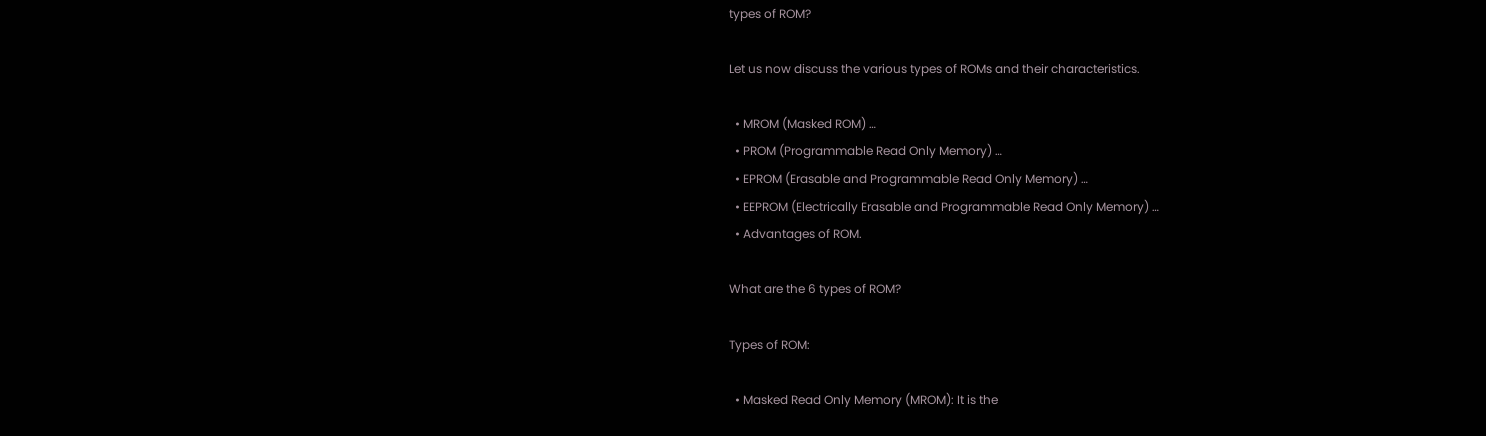types of ROM?

Let us now discuss the various types of ROMs and their characteristics.

  • MROM (Masked ROM) …
  • PROM (Programmable Read Only Memory) …
  • EPROM (Erasable and Programmable Read Only Memory) …
  • EEPROM (Electrically Erasable and Programmable Read Only Memory) …
  • Advantages of ROM.

What are the 6 types of ROM?

Types of ROM:

  • Masked Read Only Memory (MROM): It is the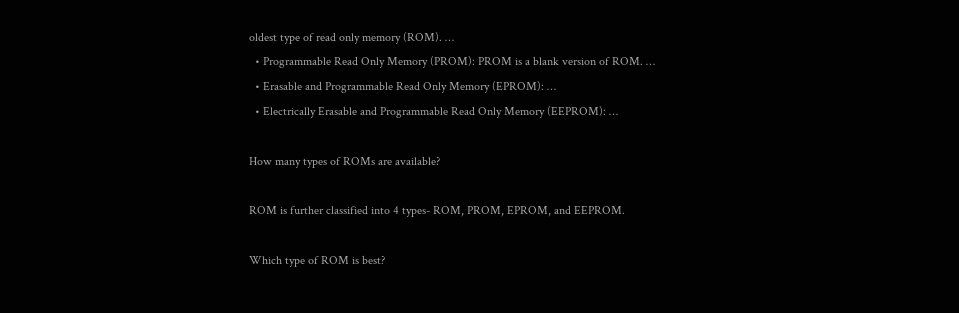oldest type of read only memory (ROM). …
  • Programmable Read Only Memory (PROM): PROM is a blank version of ROM. …
  • Erasable and Programmable Read Only Memory (EPROM): …
  • Electrically Erasable and Programmable Read Only Memory (EEPROM): …

How many types of ROMs are available?

ROM is further classified into 4 types- ROM, PROM, EPROM, and EEPROM.

Which type of ROM is best?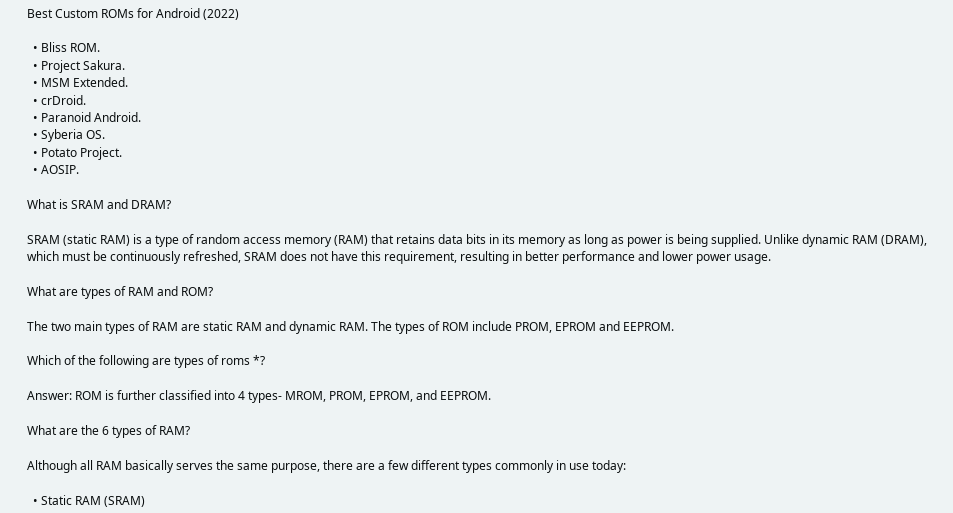Best Custom ROMs for Android (2022)

  • Bliss ROM.
  • Project Sakura.
  • MSM Extended.
  • crDroid.
  • Paranoid Android.
  • Syberia OS.
  • Potato Project.
  • AOSIP.

What is SRAM and DRAM?

SRAM (static RAM) is a type of random access memory (RAM) that retains data bits in its memory as long as power is being supplied. Unlike dynamic RAM (DRAM), which must be continuously refreshed, SRAM does not have this requirement, resulting in better performance and lower power usage.

What are types of RAM and ROM?

The two main types of RAM are static RAM and dynamic RAM. The types of ROM include PROM, EPROM and EEPROM.

Which of the following are types of roms *?

Answer: ROM is further classified into 4 types- MROM, PROM, EPROM, and EEPROM.

What are the 6 types of RAM?

Although all RAM basically serves the same purpose, there are a few different types commonly in use today:

  • Static RAM (SRAM)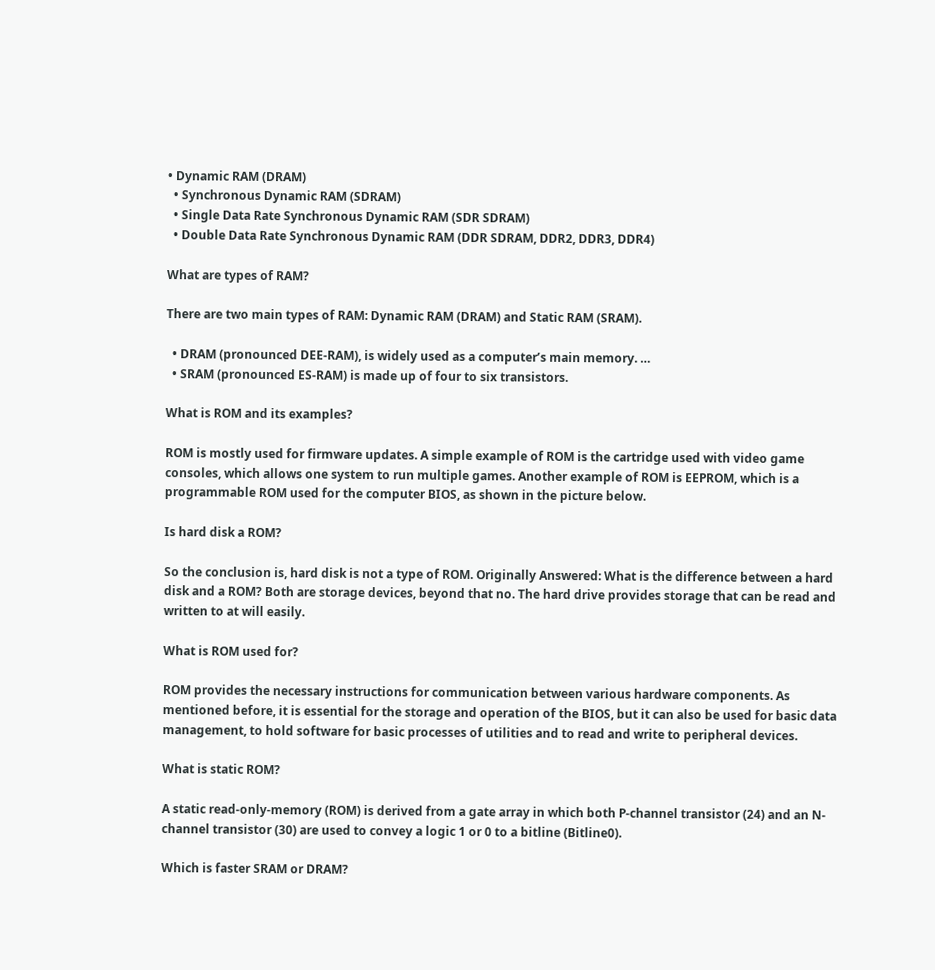• Dynamic RAM (DRAM)
  • Synchronous Dynamic RAM (SDRAM)
  • Single Data Rate Synchronous Dynamic RAM (SDR SDRAM)
  • Double Data Rate Synchronous Dynamic RAM (DDR SDRAM, DDR2, DDR3, DDR4)

What are types of RAM?

There are two main types of RAM: Dynamic RAM (DRAM) and Static RAM (SRAM).

  • DRAM (pronounced DEE-RAM), is widely used as a computer’s main memory. …
  • SRAM (pronounced ES-RAM) is made up of four to six transistors.

What is ROM and its examples?

ROM is mostly used for firmware updates. A simple example of ROM is the cartridge used with video game consoles, which allows one system to run multiple games. Another example of ROM is EEPROM, which is a programmable ROM used for the computer BIOS, as shown in the picture below.

Is hard disk a ROM?

So the conclusion is, hard disk is not a type of ROM. Originally Answered: What is the difference between a hard disk and a ROM? Both are storage devices, beyond that no. The hard drive provides storage that can be read and written to at will easily.

What is ROM used for?

ROM provides the necessary instructions for communication between various hardware components. As mentioned before, it is essential for the storage and operation of the BIOS, but it can also be used for basic data management, to hold software for basic processes of utilities and to read and write to peripheral devices.

What is static ROM?

A static read-only-memory (ROM) is derived from a gate array in which both P-channel transistor (24) and an N-channel transistor (30) are used to convey a logic 1 or 0 to a bitline (Bitline0).

Which is faster SRAM or DRAM?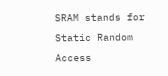SRAM stands for Static Random Access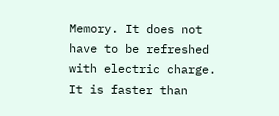Memory. It does not have to be refreshed with electric charge. It is faster than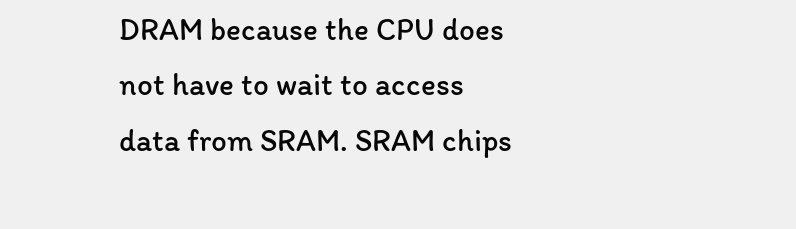DRAM because the CPU does not have to wait to access data from SRAM. SRAM chips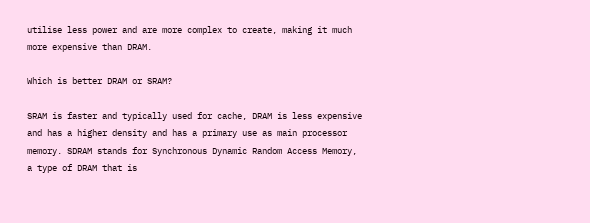utilise less power and are more complex to create, making it much more expensive than DRAM.

Which is better DRAM or SRAM?

SRAM is faster and typically used for cache, DRAM is less expensive and has a higher density and has a primary use as main processor memory. SDRAM stands for Synchronous Dynamic Random Access Memory, a type of DRAM that is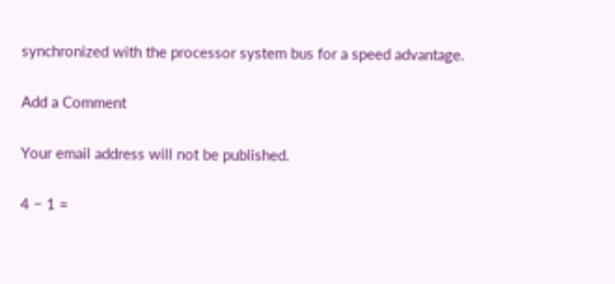synchronized with the processor system bus for a speed advantage.

Add a Comment

Your email address will not be published.

4 − 1 =